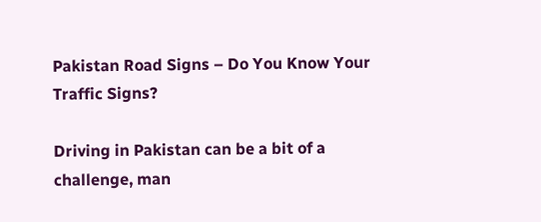Pakistan Road Signs – Do You Know Your Traffic Signs?

Driving in Pakistan can be a bit of a challenge, man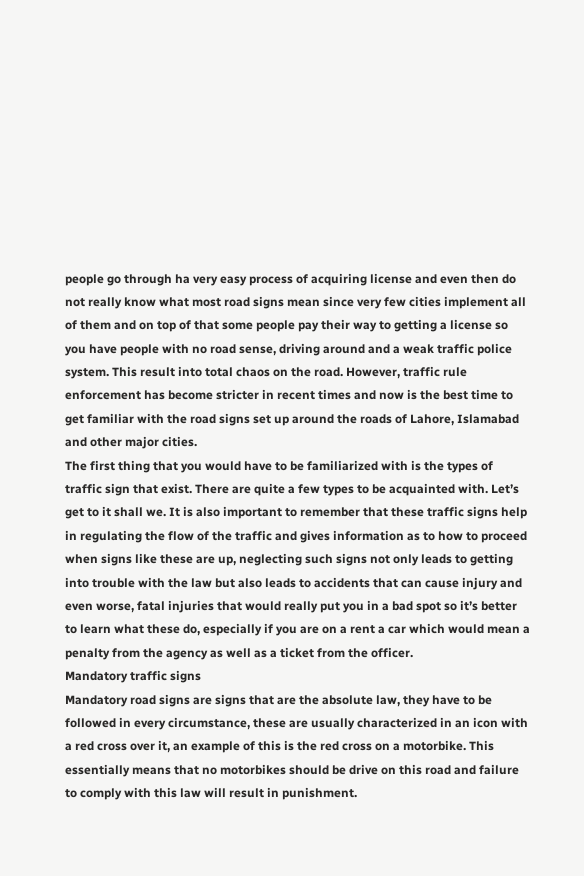people go through ha very easy process of acquiring license and even then do not really know what most road signs mean since very few cities implement all of them and on top of that some people pay their way to getting a license so you have people with no road sense, driving around and a weak traffic police system. This result into total chaos on the road. However, traffic rule enforcement has become stricter in recent times and now is the best time to get familiar with the road signs set up around the roads of Lahore, Islamabad and other major cities.
The first thing that you would have to be familiarized with is the types of traffic sign that exist. There are quite a few types to be acquainted with. Let’s get to it shall we. It is also important to remember that these traffic signs help in regulating the flow of the traffic and gives information as to how to proceed when signs like these are up, neglecting such signs not only leads to getting into trouble with the law but also leads to accidents that can cause injury and even worse, fatal injuries that would really put you in a bad spot so it’s better to learn what these do, especially if you are on a rent a car which would mean a penalty from the agency as well as a ticket from the officer.
Mandatory traffic signs
Mandatory road signs are signs that are the absolute law, they have to be followed in every circumstance, these are usually characterized in an icon with a red cross over it, an example of this is the red cross on a motorbike. This essentially means that no motorbikes should be drive on this road and failure to comply with this law will result in punishment.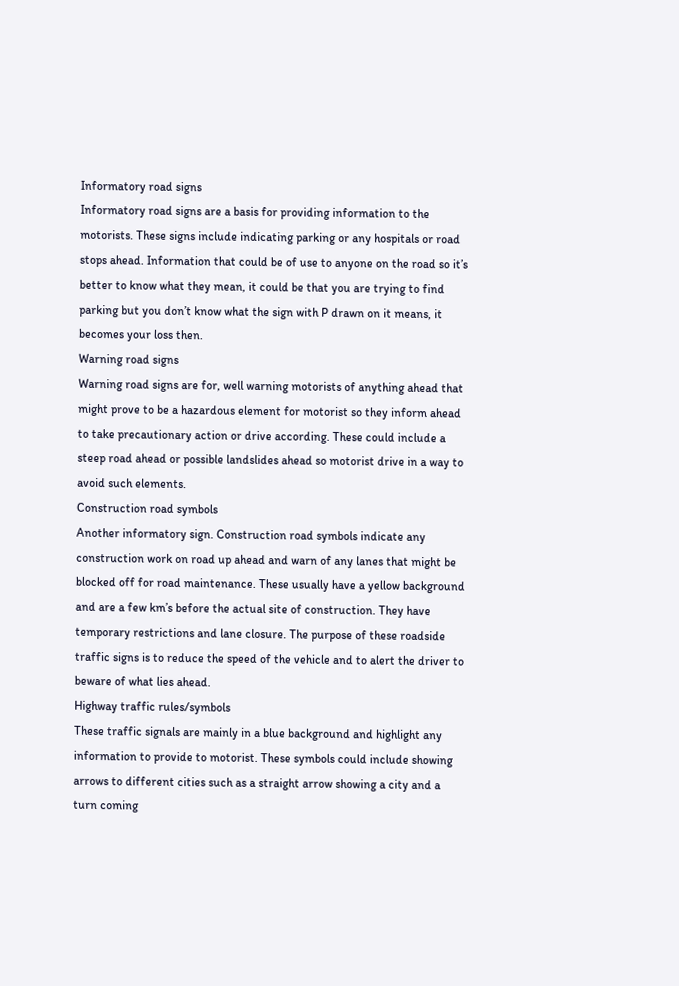Informatory road signs
Informatory road signs are a basis for providing information to the motorists. These signs include indicating parking or any hospitals or road stops ahead. Information that could be of use to anyone on the road so it’s better to know what they mean, it could be that you are trying to find parking but you don’t know what the sign with P drawn on it means, it becomes your loss then.
Warning road signs
Warning road signs are for, well warning motorists of anything ahead that might prove to be a hazardous element for motorist so they inform ahead to take precautionary action or drive according. These could include a steep road ahead or possible landslides ahead so motorist drive in a way to avoid such elements.
Construction road symbols
Another informatory sign. Construction road symbols indicate any construction work on road up ahead and warn of any lanes that might be blocked off for road maintenance. These usually have a yellow background and are a few km’s before the actual site of construction. They have temporary restrictions and lane closure. The purpose of these roadside traffic signs is to reduce the speed of the vehicle and to alert the driver to beware of what lies ahead.
Highway traffic rules/symbols
These traffic signals are mainly in a blue background and highlight any information to provide to motorist. These symbols could include showing arrows to different cities such as a straight arrow showing a city and a turn coming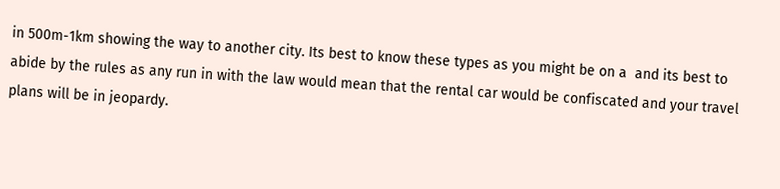in 500m-1km showing the way to another city. Its best to know these types as you might be on a  and its best to abide by the rules as any run in with the law would mean that the rental car would be confiscated and your travel plans will be in jeopardy.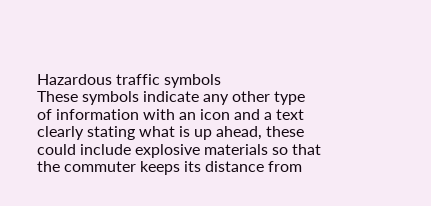Hazardous traffic symbols
These symbols indicate any other type of information with an icon and a text clearly stating what is up ahead, these could include explosive materials so that the commuter keeps its distance from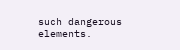such dangerous elements.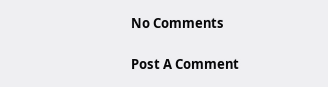No Comments

Post A Comment